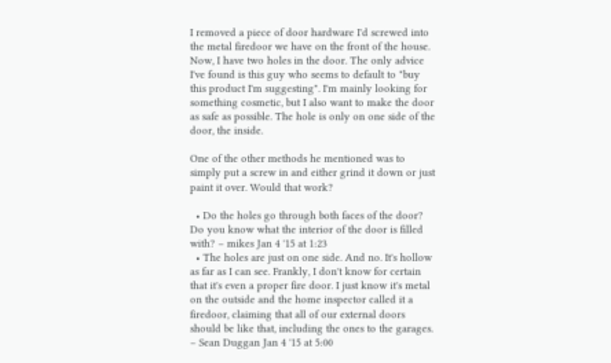I removed a piece of door hardware I'd screwed into the metal firedoor we have on the front of the house. Now, I have two holes in the door. The only advice I've found is this guy who seems to default to "buy this product I'm suggesting". I'm mainly looking for something cosmetic, but I also want to make the door as safe as possible. The hole is only on one side of the door, the inside.

One of the other methods he mentioned was to simply put a screw in and either grind it down or just paint it over. Would that work?

  • Do the holes go through both faces of the door? Do you know what the interior of the door is filled with? – mikes Jan 4 '15 at 1:23
  • The holes are just on one side. And no. It's hollow as far as I can see. Frankly, I don't know for certain that it's even a proper fire door. I just know it's metal on the outside and the home inspector called it a firedoor, claiming that all of our external doors should be like that, including the ones to the garages. – Sean Duggan Jan 4 '15 at 5:00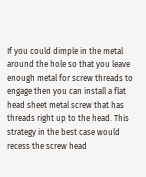If you could dimple in the metal around the hole so that you leave enough metal for screw threads to engage then you can install a flat head sheet metal screw that has threads right up to the head. This strategy in the best case would recess the screw head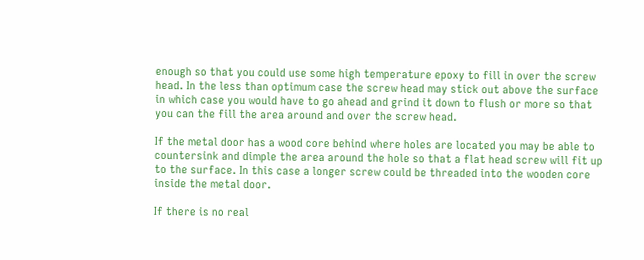enough so that you could use some high temperature epoxy to fill in over the screw head. In the less than optimum case the screw head may stick out above the surface in which case you would have to go ahead and grind it down to flush or more so that you can the fill the area around and over the screw head.

If the metal door has a wood core behind where holes are located you may be able to countersink and dimple the area around the hole so that a flat head screw will fit up to the surface. In this case a longer screw could be threaded into the wooden core inside the metal door.

If there is no real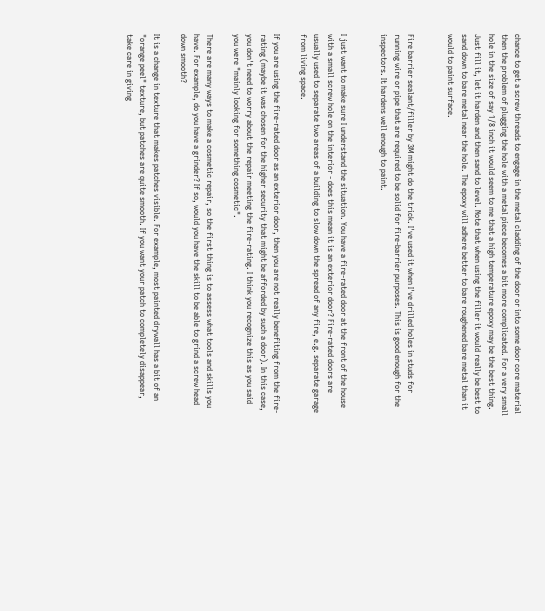chance to get a screw threads to engage in the metal cladding of the door or into some door core material then the problem of plugging the hole with a metal piece becomes a bit more complicated. For a very small hole in the size of say 1/8 inch it would seem to me that a high temperature epoxy may be the best thing. Just fill it, let it harden and then sand to level. Note that when using the filler it would really be best to sand down to bare metal near the hole. The epoxy will adhere better to bare roughened bare metal than it would to paint surface.


Fire barrier sealant/filler by 3M might do the trick. I've used it when I've drilled holes in studs for running wire or pipe that are required to be solid for fire-barrier purposes. This is good enough for the inspectors. It hardens well enough to paint.


I just want to make sure I understand the situation. You have a fire-rated door at the front of the house with a small screw hole on the interior - does this mean it is an exterior door? Fire-rated doors are usually used to separate two areas of a building to slow down the spread of any fire, e.g. separate garage from living space.

If you are using the fire-rated door as an exterior door, then you are not really benefiting from the fire-rating (maybe it was chosen for the higher security that might be afforded by such a door). In this case, you don't need to worry about the repair meeting the fire-rating. I think you recognize this as you said you were "mainly looking for something cosmetic".

There are many ways to make a cosmetic repair, so the first thing is to assess what tools and skills you have. For example, do you have a grinder? If so, would you have the skill to be able to grind a screw head down smooth?

It is a change in texture that makes patches visible. For example, most painted drywall has a bit of an "orange peel" texture, but patches are quite smooth. If you want your patch to completely disappear, take care in giving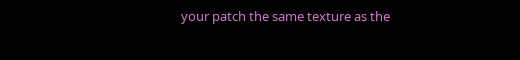your patch the same texture as the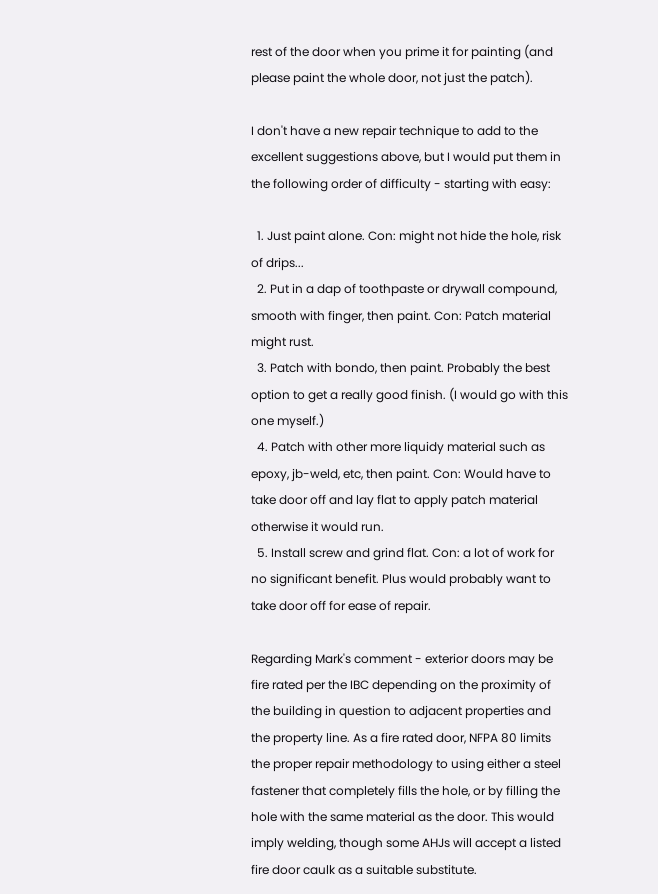rest of the door when you prime it for painting (and please paint the whole door, not just the patch).

I don't have a new repair technique to add to the excellent suggestions above, but I would put them in the following order of difficulty - starting with easy:

  1. Just paint alone. Con: might not hide the hole, risk of drips...
  2. Put in a dap of toothpaste or drywall compound, smooth with finger, then paint. Con: Patch material might rust.
  3. Patch with bondo, then paint. Probably the best option to get a really good finish. (I would go with this one myself.)
  4. Patch with other more liquidy material such as epoxy, jb-weld, etc, then paint. Con: Would have to take door off and lay flat to apply patch material otherwise it would run.
  5. Install screw and grind flat. Con: a lot of work for no significant benefit. Plus would probably want to take door off for ease of repair.

Regarding Mark's comment - exterior doors may be fire rated per the IBC depending on the proximity of the building in question to adjacent properties and the property line. As a fire rated door, NFPA 80 limits the proper repair methodology to using either a steel fastener that completely fills the hole, or by filling the hole with the same material as the door. This would imply welding, though some AHJs will accept a listed fire door caulk as a suitable substitute.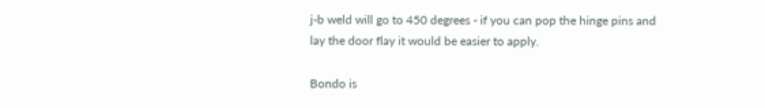j-b weld will go to 450 degrees - if you can pop the hinge pins and lay the door flay it would be easier to apply.

Bondo is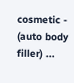cosmetic - (auto body filler) ...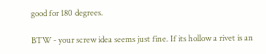good for 180 degrees.

BTW - your screw idea seems just fine. If its hollow a rivet is an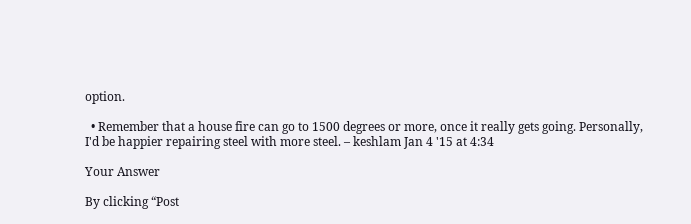option.

  • Remember that a house fire can go to 1500 degrees or more, once it really gets going. Personally, I'd be happier repairing steel with more steel. – keshlam Jan 4 '15 at 4:34

Your Answer

By clicking “Post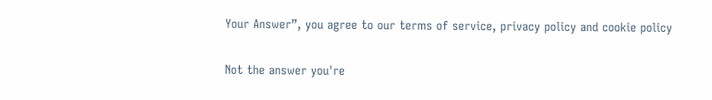Your Answer”, you agree to our terms of service, privacy policy and cookie policy

Not the answer you're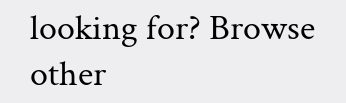looking for? Browse other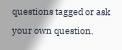questions tagged or ask your own question.